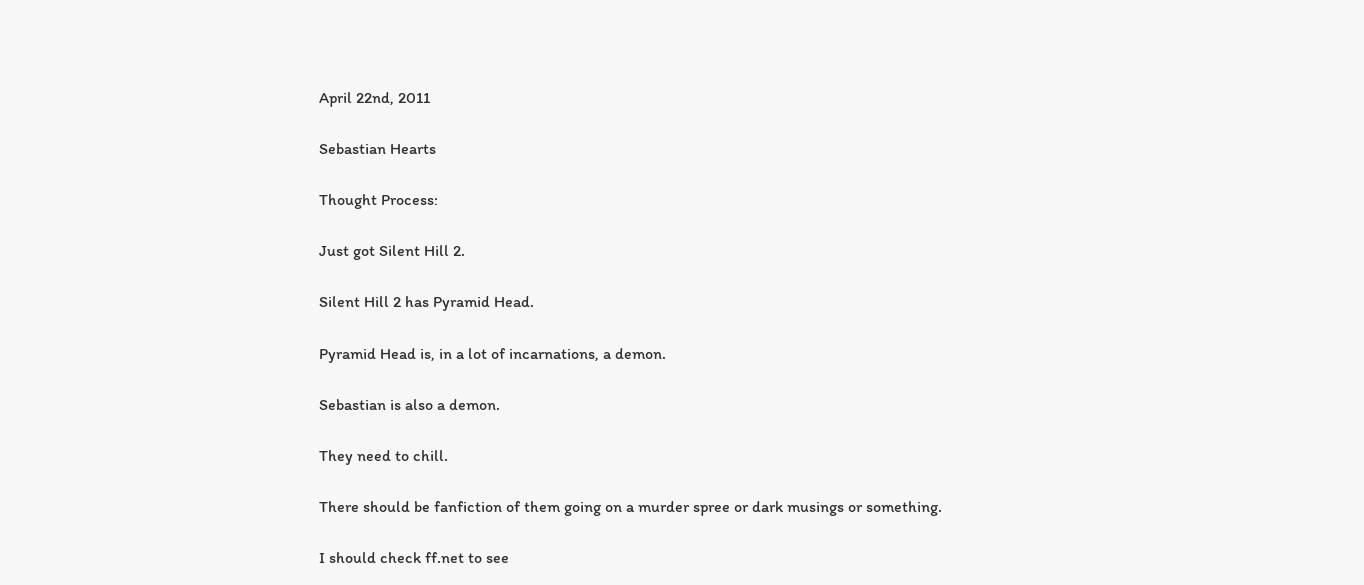April 22nd, 2011

Sebastian Hearts

Thought Process:

Just got Silent Hill 2.

Silent Hill 2 has Pyramid Head.

Pyramid Head is, in a lot of incarnations, a demon.

Sebastian is also a demon.

They need to chill.

There should be fanfiction of them going on a murder spree or dark musings or something.

I should check ff.net to see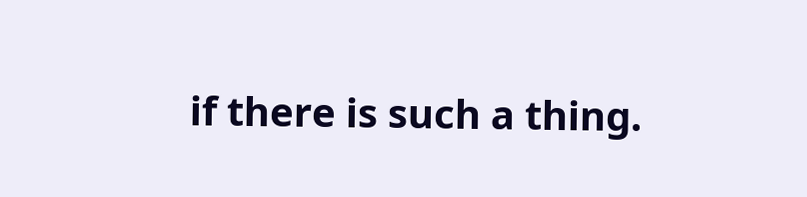if there is such a thing.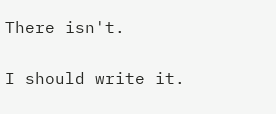There isn't.

I should write it.